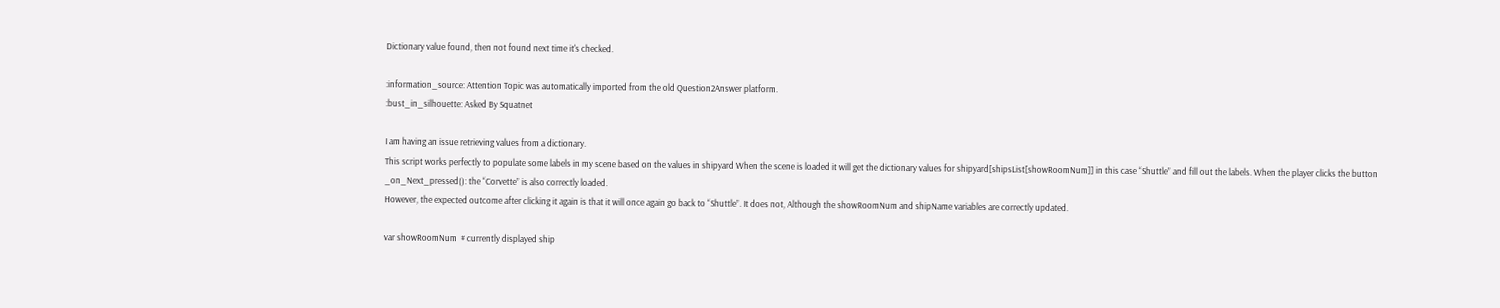Dictionary value found, then not found next time it's checked.

:information_source: Attention Topic was automatically imported from the old Question2Answer platform.
:bust_in_silhouette: Asked By Squatnet

I am having an issue retrieving values from a dictionary.
This script works perfectly to populate some labels in my scene based on the values in shipyard When the scene is loaded it will get the dictionary values for shipyard[shipsList[showRoomNum]] in this case “Shuttle” and fill out the labels. When the player clicks the button _on_Next_pressed(): the “Corvette” is also correctly loaded.
However, the expected outcome after clicking it again is that it will once again go back to “Shuttle”. It does not, Although the showRoomNum and shipName variables are correctly updated.

var showRoomNum  # currently displayed ship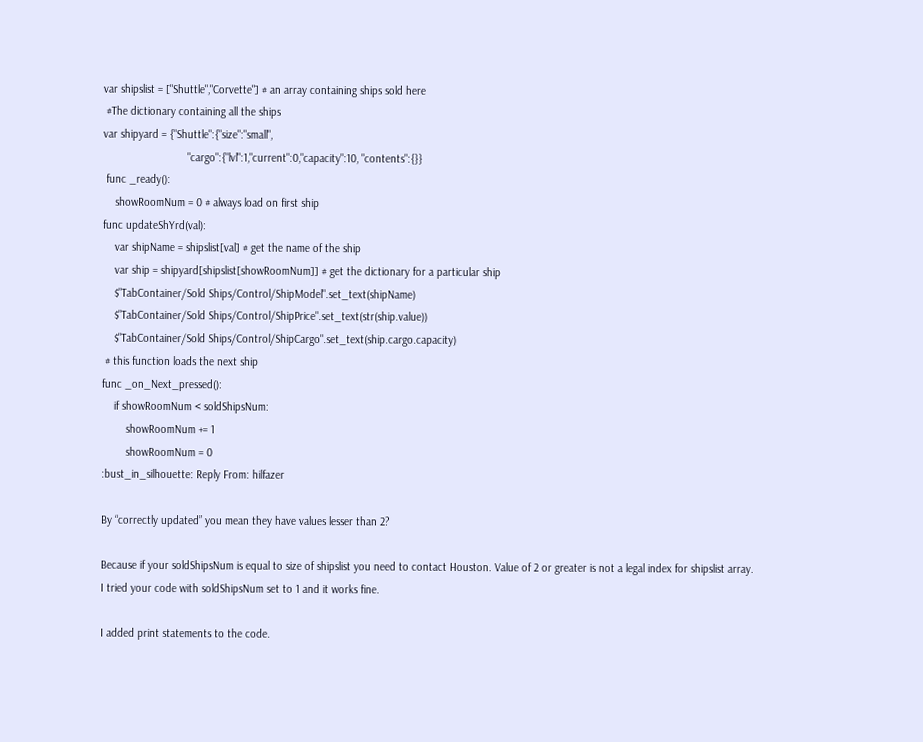var shipslist = ["Shuttle","Corvette"] # an array containing ships sold here
 #The dictionary containing all the ships
var shipyard = {"Shuttle":{"size":"small",
                            "cargo":{"lvl":1,"current":0,"capacity":10, "contents":{}}
 func _ready():
    showRoomNum = 0 # always load on first ship
func updateShYrd(val):
    var shipName = shipslist[val] # get the name of the ship
    var ship = shipyard[shipslist[showRoomNum]] # get the dictionary for a particular ship
    $"TabContainer/Sold Ships/Control/ShipModel".set_text(shipName)
    $"TabContainer/Sold Ships/Control/ShipPrice".set_text(str(ship.value))
    $"TabContainer/Sold Ships/Control/ShipCargo".set_text(ship.cargo.capacity)
 # this function loads the next ship
func _on_Next_pressed():
    if showRoomNum < soldShipsNum:
        showRoomNum += 1
        showRoomNum = 0
:bust_in_silhouette: Reply From: hilfazer

By “correctly updated” you mean they have values lesser than 2?

Because if your soldShipsNum is equal to size of shipslist you need to contact Houston. Value of 2 or greater is not a legal index for shipslist array.
I tried your code with soldShipsNum set to 1 and it works fine.

I added print statements to the code.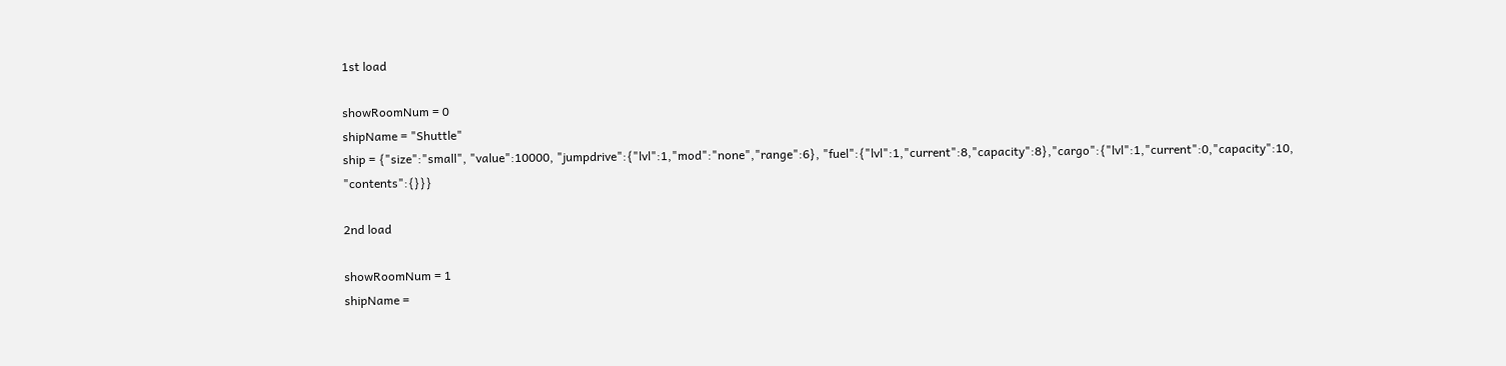1st load

showRoomNum = 0
shipName = "Shuttle"
ship = {"size":"small", "value":10000, "jumpdrive":{"lvl":1,"mod":"none","range":6}, "fuel":{"lvl":1,"current":8,"capacity":8},"cargo":{"lvl":1,"current":0,"capacity":10, "contents":{}}}

2nd load

showRoomNum = 1
shipName =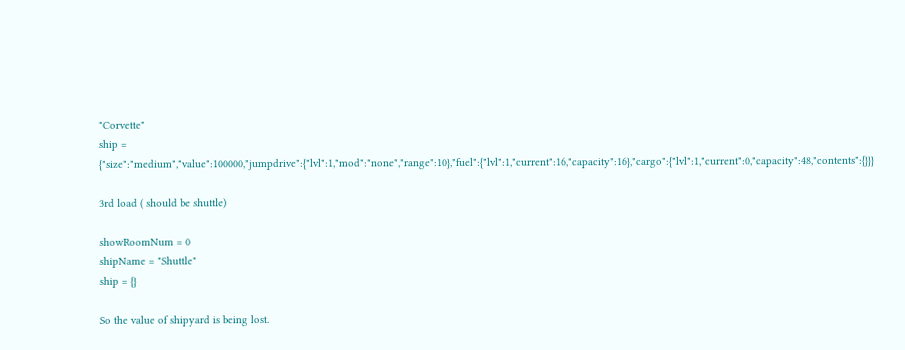"Corvette"
ship = {"size":"medium","value":100000,"jumpdrive":{"lvl":1,"mod":"none","range":10},"fuel":{"lvl":1,"current":16,"capacity":16},"cargo":{"lvl":1,"current":0,"capacity":48,"contents":{}}}

3rd load ( should be shuttle)

showRoomNum = 0
shipName = "Shuttle"
ship = {}

So the value of shipyard is being lost.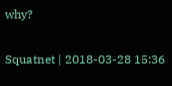why?

Squatnet | 2018-03-28 15:36